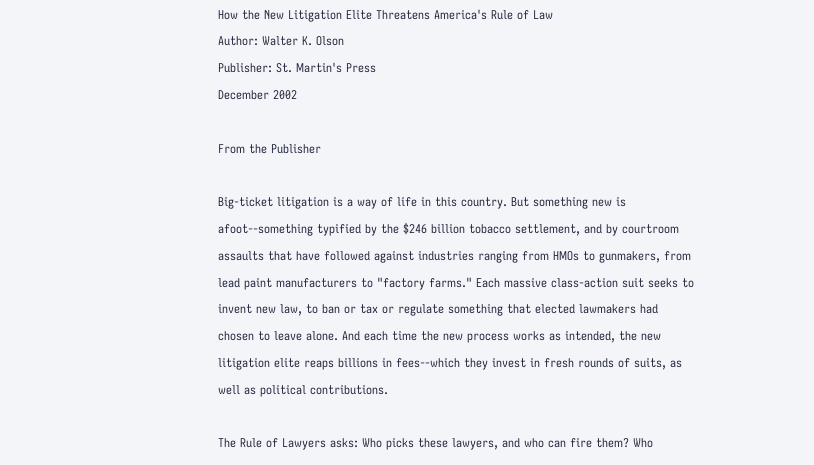How the New Litigation Elite Threatens America's Rule of Law
Author: Walter K. Olson
Publisher: St. Martin's Press
December 2002

From the Publisher

Big-ticket litigation is a way of life in this country. But something new is afoot--something typified by the $246 billion tobacco settlement, and by courtroom assaults that have followed against industries ranging from HMOs to gunmakers, from lead paint manufacturers to "factory farms." Each massive class-action suit seeks to invent new law, to ban or tax or regulate something that elected lawmakers had chosen to leave alone. And each time the new process works as intended, the new litigation elite reaps billions in fees--which they invest in fresh rounds of suits, as well as political contributions.

The Rule of Lawyers asks: Who picks these lawyers, and who can fire them? Who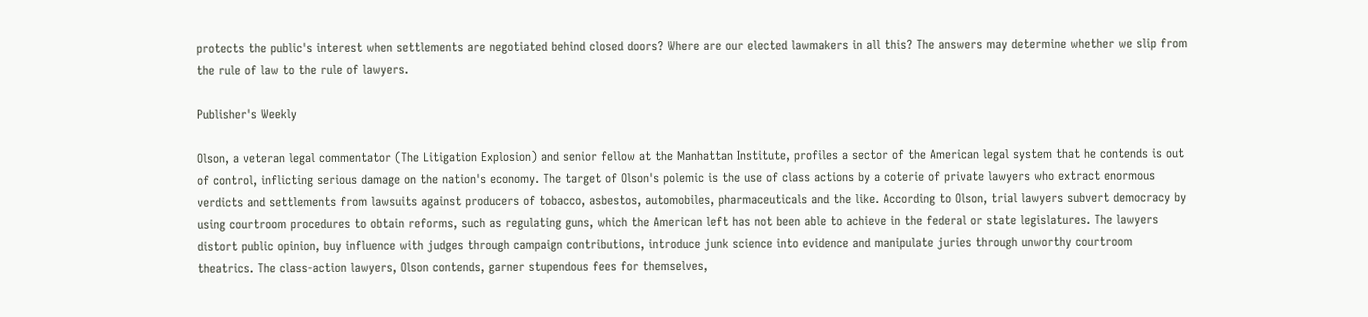protects the public's interest when settlements are negotiated behind closed doors? Where are our elected lawmakers in all this? The answers may determine whether we slip from the rule of law to the rule of lawyers.

Publisher's Weekly

Olson, a veteran legal commentator (The Litigation Explosion) and senior fellow at the Manhattan Institute, profiles a sector of the American legal system that he contends is out of control, inflicting serious damage on the nation's economy. The target of Olson's polemic is the use of class actions by a coterie of private lawyers who extract enormous verdicts and settlements from lawsuits against producers of tobacco, asbestos, automobiles, pharmaceuticals and the like. According to Olson, trial lawyers subvert democracy by using courtroom procedures to obtain reforms, such as regulating guns, which the American left has not been able to achieve in the federal or state legislatures. The lawyers distort public opinion, buy influence with judges through campaign contributions, introduce junk science into evidence and manipulate juries through unworthy courtroom theatrics. The class-action lawyers, Olson contends, garner stupendous fees for themselves,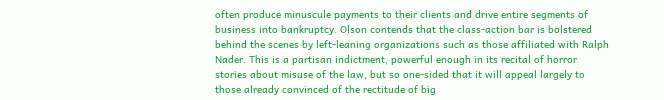often produce minuscule payments to their clients and drive entire segments of business into bankruptcy. Olson contends that the class-action bar is bolstered behind the scenes by left-leaning organizations such as those affiliated with Ralph Nader. This is a partisan indictment, powerful enough in its recital of horror stories about misuse of the law, but so one-sided that it will appeal largely to those already convinced of the rectitude of big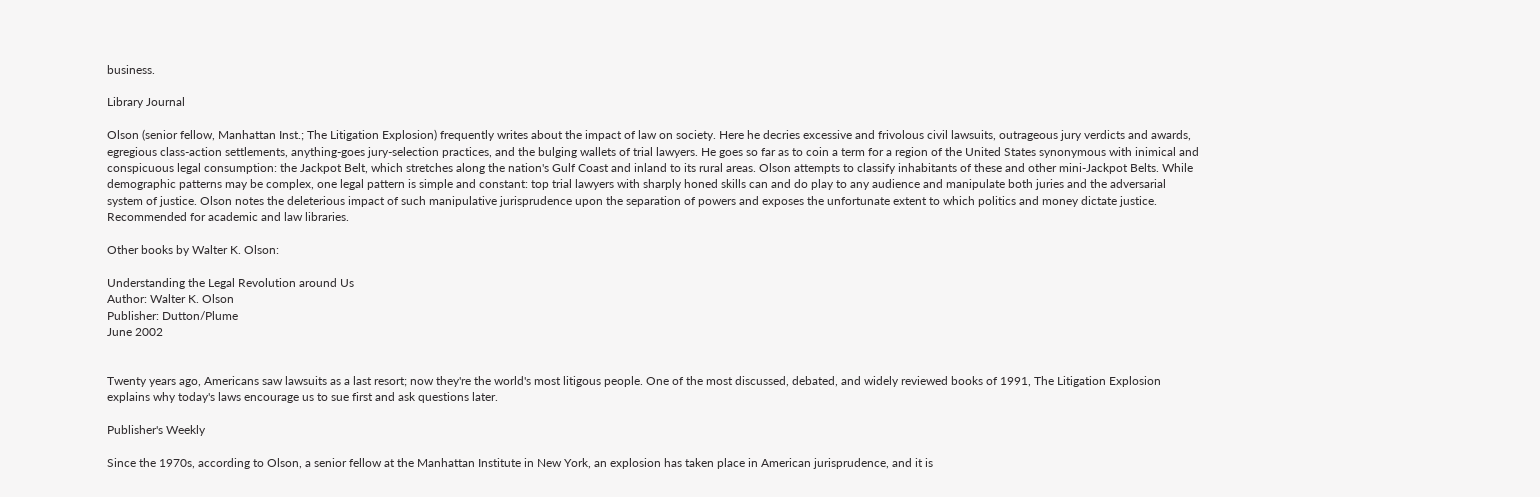business.

Library Journal

Olson (senior fellow, Manhattan Inst.; The Litigation Explosion) frequently writes about the impact of law on society. Here he decries excessive and frivolous civil lawsuits, outrageous jury verdicts and awards, egregious class-action settlements, anything-goes jury-selection practices, and the bulging wallets of trial lawyers. He goes so far as to coin a term for a region of the United States synonymous with inimical and conspicuous legal consumption: the Jackpot Belt, which stretches along the nation's Gulf Coast and inland to its rural areas. Olson attempts to classify inhabitants of these and other mini-Jackpot Belts. While demographic patterns may be complex, one legal pattern is simple and constant: top trial lawyers with sharply honed skills can and do play to any audience and manipulate both juries and the adversarial system of justice. Olson notes the deleterious impact of such manipulative jurisprudence upon the separation of powers and exposes the unfortunate extent to which politics and money dictate justice. Recommended for academic and law libraries.

Other books by Walter K. Olson:

Understanding the Legal Revolution around Us
Author: Walter K. Olson
Publisher: Dutton/Plume
June 2002


Twenty years ago, Americans saw lawsuits as a last resort; now they're the world's most litigous people. One of the most discussed, debated, and widely reviewed books of 1991, The Litigation Explosion explains why today's laws encourage us to sue first and ask questions later.

Publisher's Weekly

Since the 1970s, according to Olson, a senior fellow at the Manhattan Institute in New York, an explosion has taken place in American jurisprudence, and it is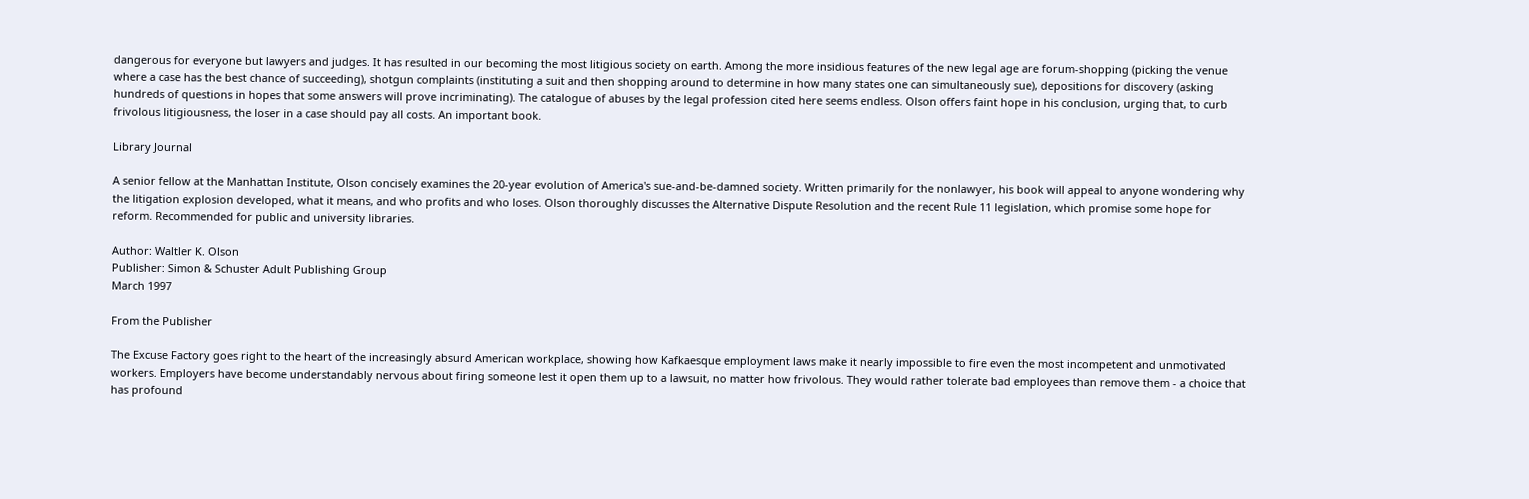dangerous for everyone but lawyers and judges. It has resulted in our becoming the most litigious society on earth. Among the more insidious features of the new legal age are forum-shopping (picking the venue where a case has the best chance of succeeding), shotgun complaints (instituting a suit and then shopping around to determine in how many states one can simultaneously sue), depositions for discovery (asking hundreds of questions in hopes that some answers will prove incriminating). The catalogue of abuses by the legal profession cited here seems endless. Olson offers faint hope in his conclusion, urging that, to curb frivolous litigiousness, the loser in a case should pay all costs. An important book.

Library Journal

A senior fellow at the Manhattan Institute, Olson concisely examines the 20-year evolution of America's sue-and-be-damned society. Written primarily for the nonlawyer, his book will appeal to anyone wondering why the litigation explosion developed, what it means, and who profits and who loses. Olson thoroughly discusses the Alternative Dispute Resolution and the recent Rule 11 legislation, which promise some hope for reform. Recommended for public and university libraries.

Author: Waltler K. Olson
Publisher: Simon & Schuster Adult Publishing Group
March 1997

From the Publisher

The Excuse Factory goes right to the heart of the increasingly absurd American workplace, showing how Kafkaesque employment laws make it nearly impossible to fire even the most incompetent and unmotivated workers. Employers have become understandably nervous about firing someone lest it open them up to a lawsuit, no matter how frivolous. They would rather tolerate bad employees than remove them - a choice that has profound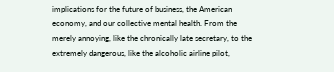implications for the future of business, the American economy, and our collective mental health. From the merely annoying, like the chronically late secretary, to the extremely dangerous, like the alcoholic airline pilot,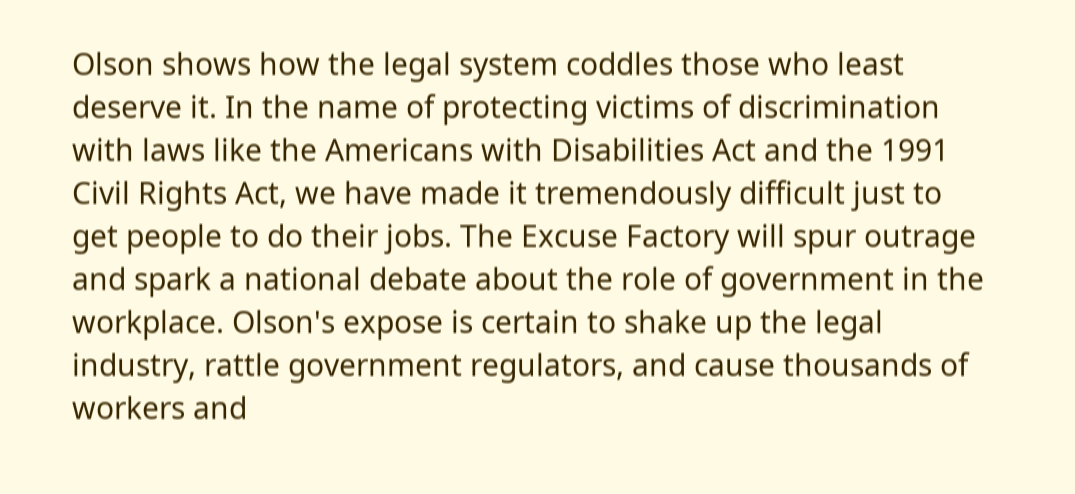Olson shows how the legal system coddles those who least deserve it. In the name of protecting victims of discrimination with laws like the Americans with Disabilities Act and the 1991 Civil Rights Act, we have made it tremendously difficult just to get people to do their jobs. The Excuse Factory will spur outrage and spark a national debate about the role of government in the workplace. Olson's expose is certain to shake up the legal industry, rattle government regulators, and cause thousands of workers and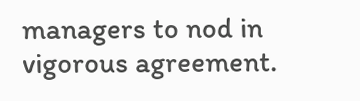managers to nod in vigorous agreement.